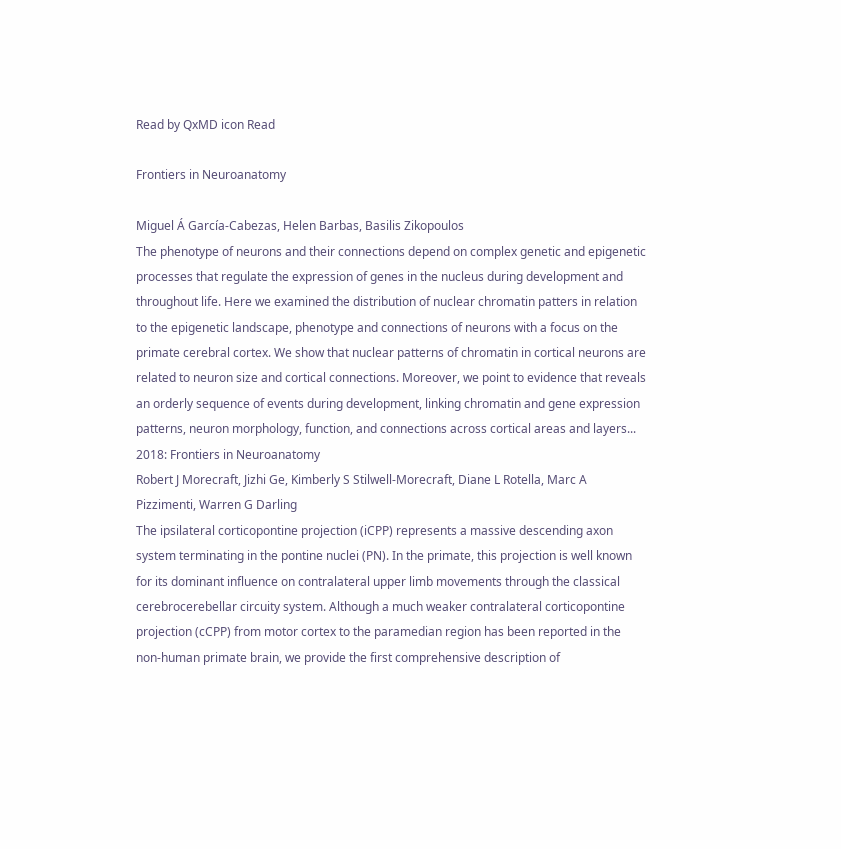Read by QxMD icon Read

Frontiers in Neuroanatomy

Miguel Á García-Cabezas, Helen Barbas, Basilis Zikopoulos
The phenotype of neurons and their connections depend on complex genetic and epigenetic processes that regulate the expression of genes in the nucleus during development and throughout life. Here we examined the distribution of nuclear chromatin patters in relation to the epigenetic landscape, phenotype and connections of neurons with a focus on the primate cerebral cortex. We show that nuclear patterns of chromatin in cortical neurons are related to neuron size and cortical connections. Moreover, we point to evidence that reveals an orderly sequence of events during development, linking chromatin and gene expression patterns, neuron morphology, function, and connections across cortical areas and layers...
2018: Frontiers in Neuroanatomy
Robert J Morecraft, Jizhi Ge, Kimberly S Stilwell-Morecraft, Diane L Rotella, Marc A Pizzimenti, Warren G Darling
The ipsilateral corticopontine projection (iCPP) represents a massive descending axon system terminating in the pontine nuclei (PN). In the primate, this projection is well known for its dominant influence on contralateral upper limb movements through the classical cerebrocerebellar circuity system. Although a much weaker contralateral corticopontine projection (cCPP) from motor cortex to the paramedian region has been reported in the non-human primate brain, we provide the first comprehensive description of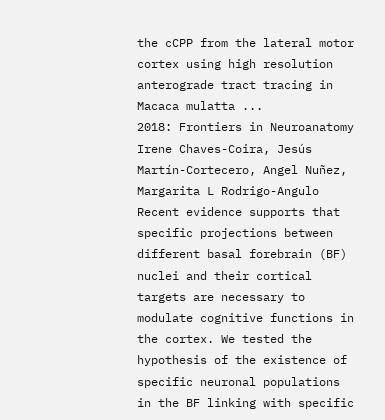the cCPP from the lateral motor cortex using high resolution anterograde tract tracing in Macaca mulatta ...
2018: Frontiers in Neuroanatomy
Irene Chaves-Coira, Jesús Martín-Cortecero, Angel Nuñez, Margarita L Rodrigo-Angulo
Recent evidence supports that specific projections between different basal forebrain (BF) nuclei and their cortical targets are necessary to modulate cognitive functions in the cortex. We tested the hypothesis of the existence of specific neuronal populations in the BF linking with specific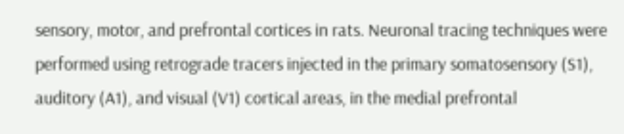sensory, motor, and prefrontal cortices in rats. Neuronal tracing techniques were performed using retrograde tracers injected in the primary somatosensory (S1), auditory (A1), and visual (V1) cortical areas, in the medial prefrontal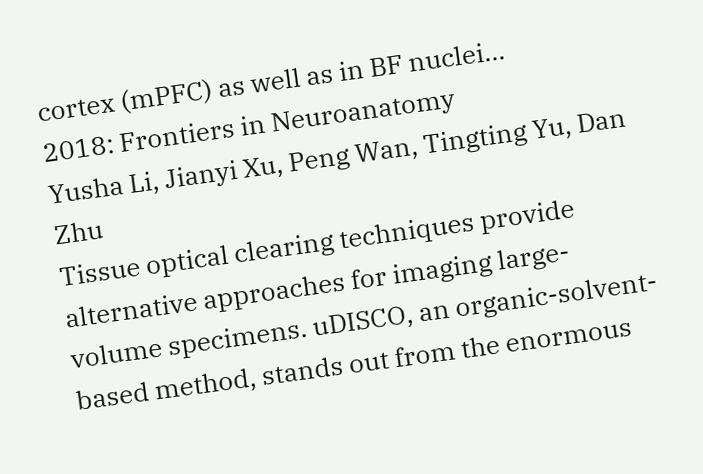cortex (mPFC) as well as in BF nuclei...
2018: Frontiers in Neuroanatomy
Yusha Li, Jianyi Xu, Peng Wan, Tingting Yu, Dan Zhu
Tissue optical clearing techniques provide alternative approaches for imaging large-volume specimens. uDISCO, an organic-solvent-based method, stands out from the enormous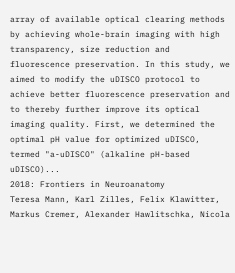array of available optical clearing methods by achieving whole-brain imaging with high transparency, size reduction and fluorescence preservation. In this study, we aimed to modify the uDISCO protocol to achieve better fluorescence preservation and to thereby further improve its optical imaging quality. First, we determined the optimal pH value for optimized uDISCO, termed "a-uDISCO" (alkaline pH-based uDISCO)...
2018: Frontiers in Neuroanatomy
Teresa Mann, Karl Zilles, Felix Klawitter, Markus Cremer, Alexander Hawlitschka, Nicola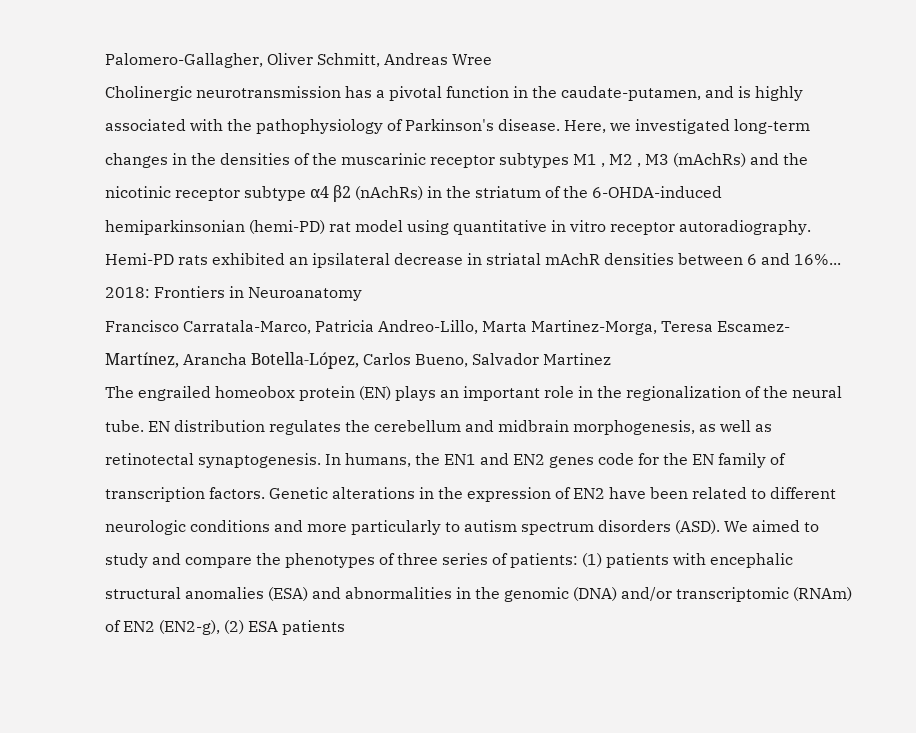Palomero-Gallagher, Oliver Schmitt, Andreas Wree
Cholinergic neurotransmission has a pivotal function in the caudate-putamen, and is highly associated with the pathophysiology of Parkinson's disease. Here, we investigated long-term changes in the densities of the muscarinic receptor subtypes M1 , M2 , M3 (mAchRs) and the nicotinic receptor subtype α4 β2 (nAchRs) in the striatum of the 6-OHDA-induced hemiparkinsonian (hemi-PD) rat model using quantitative in vitro receptor autoradiography. Hemi-PD rats exhibited an ipsilateral decrease in striatal mAchR densities between 6 and 16%...
2018: Frontiers in Neuroanatomy
Francisco Carratala-Marco, Patricia Andreo-Lillo, Marta Martinez-Morga, Teresa Escamez-Martínez, Arancha Botella-López, Carlos Bueno, Salvador Martinez
The engrailed homeobox protein (EN) plays an important role in the regionalization of the neural tube. EN distribution regulates the cerebellum and midbrain morphogenesis, as well as retinotectal synaptogenesis. In humans, the EN1 and EN2 genes code for the EN family of transcription factors. Genetic alterations in the expression of EN2 have been related to different neurologic conditions and more particularly to autism spectrum disorders (ASD). We aimed to study and compare the phenotypes of three series of patients: (1) patients with encephalic structural anomalies (ESA) and abnormalities in the genomic (DNA) and/or transcriptomic (RNAm) of EN2 (EN2-g), (2) ESA patients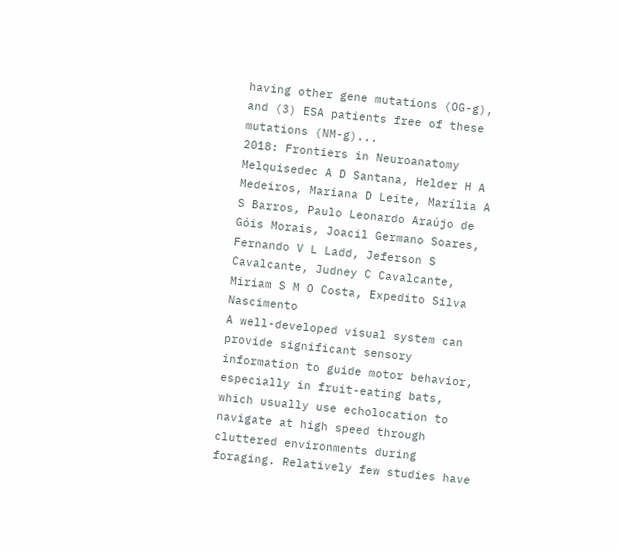having other gene mutations (OG-g), and (3) ESA patients free of these mutations (NM-g)...
2018: Frontiers in Neuroanatomy
Melquisedec A D Santana, Helder H A Medeiros, Mariana D Leite, Marília A S Barros, Paulo Leonardo Araújo de Góis Morais, Joacil Germano Soares, Fernando V L Ladd, Jeferson S Cavalcante, Judney C Cavalcante, Miriam S M O Costa, Expedito Silva Nascimento
A well-developed visual system can provide significant sensory information to guide motor behavior, especially in fruit-eating bats, which usually use echolocation to navigate at high speed through cluttered environments during foraging. Relatively few studies have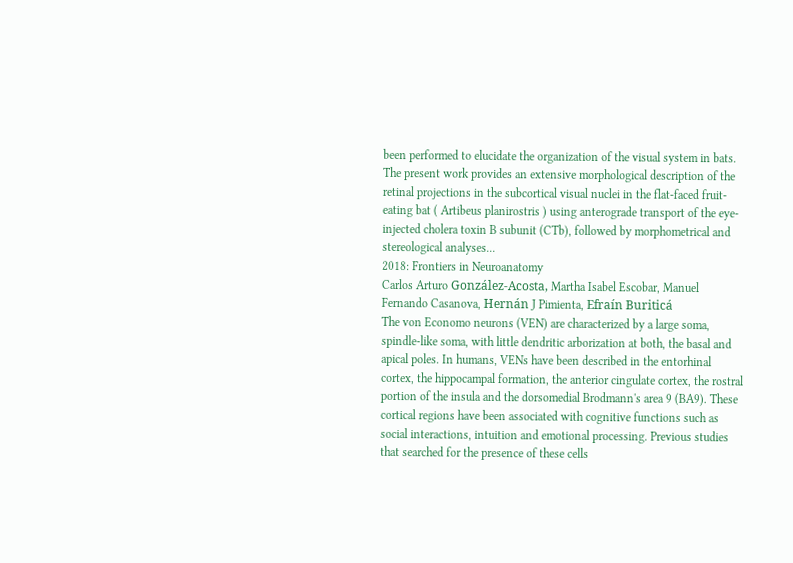been performed to elucidate the organization of the visual system in bats. The present work provides an extensive morphological description of the retinal projections in the subcortical visual nuclei in the flat-faced fruit-eating bat ( Artibeus planirostris ) using anterograde transport of the eye-injected cholera toxin B subunit (CTb), followed by morphometrical and stereological analyses...
2018: Frontiers in Neuroanatomy
Carlos Arturo González-Acosta, Martha Isabel Escobar, Manuel Fernando Casanova, Hernán J Pimienta, Efraín Buriticá
The von Economo neurons (VEN) are characterized by a large soma, spindle-like soma, with little dendritic arborization at both, the basal and apical poles. In humans, VENs have been described in the entorhinal cortex, the hippocampal formation, the anterior cingulate cortex, the rostral portion of the insula and the dorsomedial Brodmann's area 9 (BA9). These cortical regions have been associated with cognitive functions such as social interactions, intuition and emotional processing. Previous studies that searched for the presence of these cells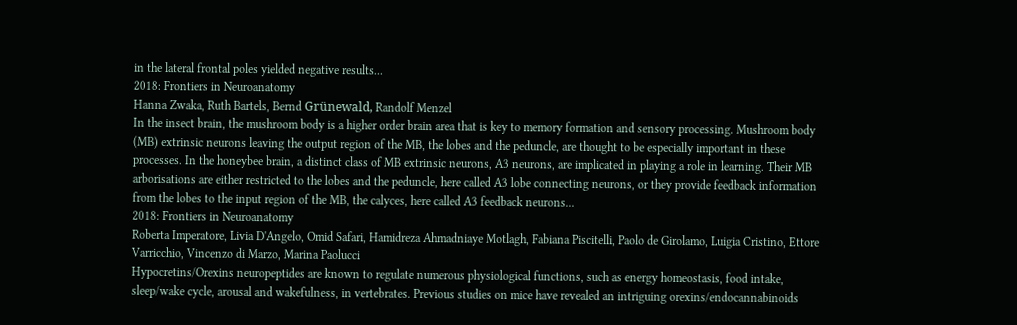in the lateral frontal poles yielded negative results...
2018: Frontiers in Neuroanatomy
Hanna Zwaka, Ruth Bartels, Bernd Grünewald, Randolf Menzel
In the insect brain, the mushroom body is a higher order brain area that is key to memory formation and sensory processing. Mushroom body (MB) extrinsic neurons leaving the output region of the MB, the lobes and the peduncle, are thought to be especially important in these processes. In the honeybee brain, a distinct class of MB extrinsic neurons, A3 neurons, are implicated in playing a role in learning. Their MB arborisations are either restricted to the lobes and the peduncle, here called A3 lobe connecting neurons, or they provide feedback information from the lobes to the input region of the MB, the calyces, here called A3 feedback neurons...
2018: Frontiers in Neuroanatomy
Roberta Imperatore, Livia D'Angelo, Omid Safari, Hamidreza Ahmadniaye Motlagh, Fabiana Piscitelli, Paolo de Girolamo, Luigia Cristino, Ettore Varricchio, Vincenzo di Marzo, Marina Paolucci
Hypocretins/Orexins neuropeptides are known to regulate numerous physiological functions, such as energy homeostasis, food intake, sleep/wake cycle, arousal and wakefulness, in vertebrates. Previous studies on mice have revealed an intriguing orexins/endocannabinoids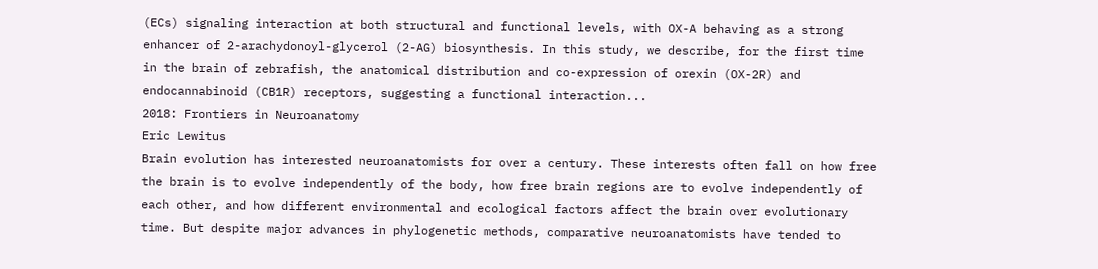(ECs) signaling interaction at both structural and functional levels, with OX-A behaving as a strong enhancer of 2-arachydonoyl-glycerol (2-AG) biosynthesis. In this study, we describe, for the first time in the brain of zebrafish, the anatomical distribution and co-expression of orexin (OX-2R) and endocannabinoid (CB1R) receptors, suggesting a functional interaction...
2018: Frontiers in Neuroanatomy
Eric Lewitus
Brain evolution has interested neuroanatomists for over a century. These interests often fall on how free the brain is to evolve independently of the body, how free brain regions are to evolve independently of each other, and how different environmental and ecological factors affect the brain over evolutionary time. But despite major advances in phylogenetic methods, comparative neuroanatomists have tended to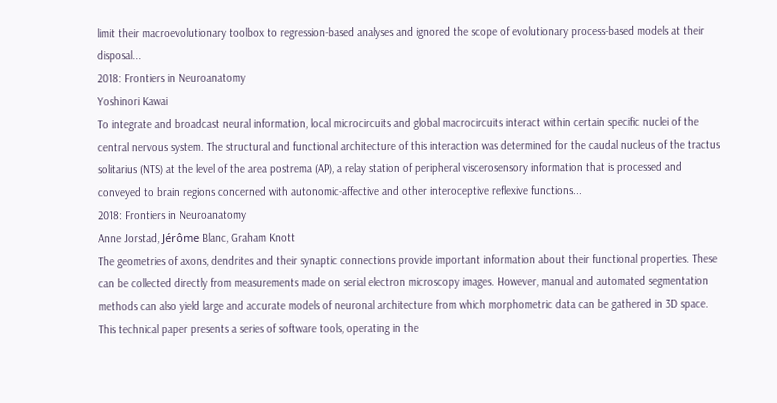limit their macroevolutionary toolbox to regression-based analyses and ignored the scope of evolutionary process-based models at their disposal...
2018: Frontiers in Neuroanatomy
Yoshinori Kawai
To integrate and broadcast neural information, local microcircuits and global macrocircuits interact within certain specific nuclei of the central nervous system. The structural and functional architecture of this interaction was determined for the caudal nucleus of the tractus solitarius (NTS) at the level of the area postrema (AP), a relay station of peripheral viscerosensory information that is processed and conveyed to brain regions concerned with autonomic-affective and other interoceptive reflexive functions...
2018: Frontiers in Neuroanatomy
Anne Jorstad, Jérôme Blanc, Graham Knott
The geometries of axons, dendrites and their synaptic connections provide important information about their functional properties. These can be collected directly from measurements made on serial electron microscopy images. However, manual and automated segmentation methods can also yield large and accurate models of neuronal architecture from which morphometric data can be gathered in 3D space. This technical paper presents a series of software tools, operating in the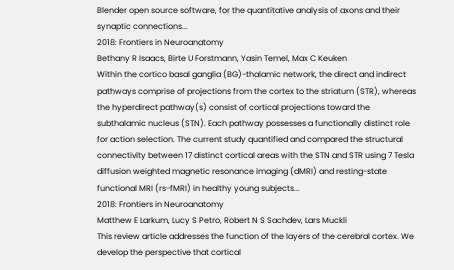Blender open source software, for the quantitative analysis of axons and their synaptic connections...
2018: Frontiers in Neuroanatomy
Bethany R Isaacs, Birte U Forstmann, Yasin Temel, Max C Keuken
Within the cortico basal ganglia (BG)-thalamic network, the direct and indirect pathways comprise of projections from the cortex to the striatum (STR), whereas the hyperdirect pathway(s) consist of cortical projections toward the subthalamic nucleus (STN). Each pathway possesses a functionally distinct role for action selection. The current study quantified and compared the structural connectivity between 17 distinct cortical areas with the STN and STR using 7 Tesla diffusion weighted magnetic resonance imaging (dMRI) and resting-state functional MRI (rs-fMRI) in healthy young subjects...
2018: Frontiers in Neuroanatomy
Matthew E Larkum, Lucy S Petro, Robert N S Sachdev, Lars Muckli
This review article addresses the function of the layers of the cerebral cortex. We develop the perspective that cortical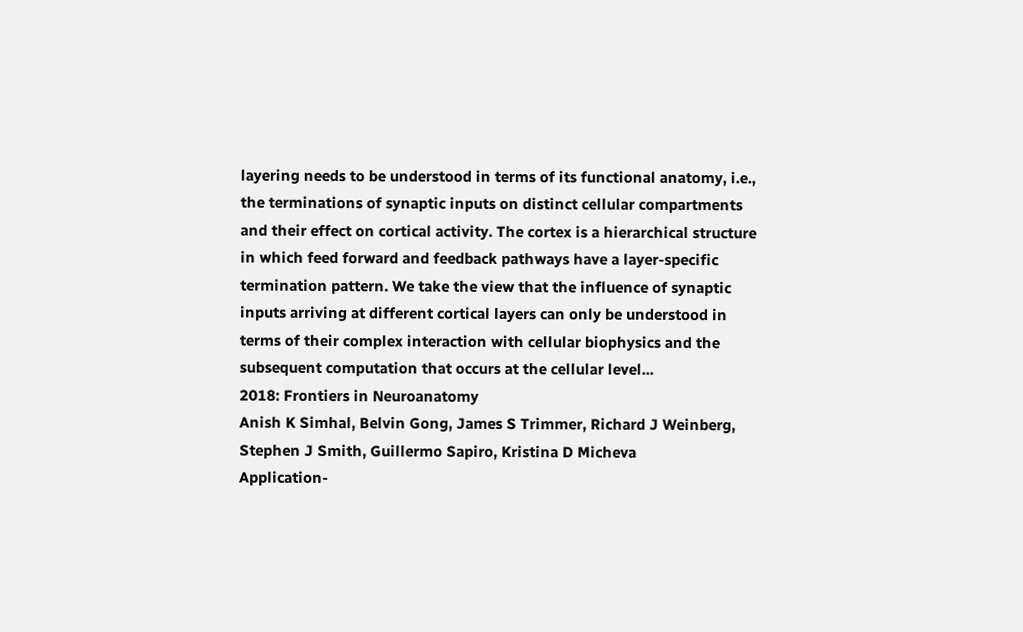layering needs to be understood in terms of its functional anatomy, i.e., the terminations of synaptic inputs on distinct cellular compartments and their effect on cortical activity. The cortex is a hierarchical structure in which feed forward and feedback pathways have a layer-specific termination pattern. We take the view that the influence of synaptic inputs arriving at different cortical layers can only be understood in terms of their complex interaction with cellular biophysics and the subsequent computation that occurs at the cellular level...
2018: Frontiers in Neuroanatomy
Anish K Simhal, Belvin Gong, James S Trimmer, Richard J Weinberg, Stephen J Smith, Guillermo Sapiro, Kristina D Micheva
Application-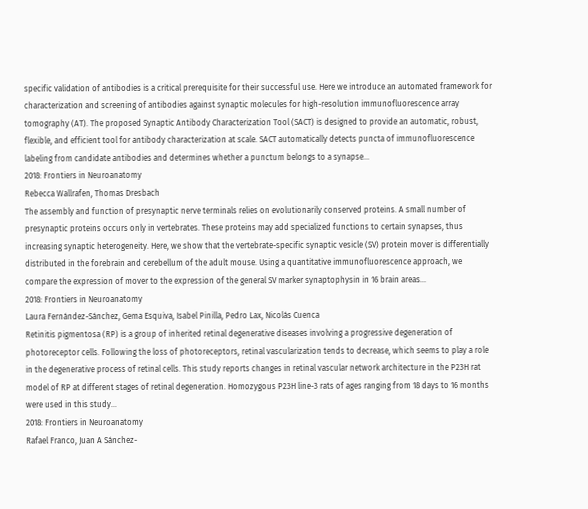specific validation of antibodies is a critical prerequisite for their successful use. Here we introduce an automated framework for characterization and screening of antibodies against synaptic molecules for high-resolution immunofluorescence array tomography (AT). The proposed Synaptic Antibody Characterization Tool (SACT) is designed to provide an automatic, robust, flexible, and efficient tool for antibody characterization at scale. SACT automatically detects puncta of immunofluorescence labeling from candidate antibodies and determines whether a punctum belongs to a synapse...
2018: Frontiers in Neuroanatomy
Rebecca Wallrafen, Thomas Dresbach
The assembly and function of presynaptic nerve terminals relies on evolutionarily conserved proteins. A small number of presynaptic proteins occurs only in vertebrates. These proteins may add specialized functions to certain synapses, thus increasing synaptic heterogeneity. Here, we show that the vertebrate-specific synaptic vesicle (SV) protein mover is differentially distributed in the forebrain and cerebellum of the adult mouse. Using a quantitative immunofluorescence approach, we compare the expression of mover to the expression of the general SV marker synaptophysin in 16 brain areas...
2018: Frontiers in Neuroanatomy
Laura Fernández-Sánchez, Gema Esquiva, Isabel Pinilla, Pedro Lax, Nicolás Cuenca
Retinitis pigmentosa (RP) is a group of inherited retinal degenerative diseases involving a progressive degeneration of photoreceptor cells. Following the loss of photoreceptors, retinal vascularization tends to decrease, which seems to play a role in the degenerative process of retinal cells. This study reports changes in retinal vascular network architecture in the P23H rat model of RP at different stages of retinal degeneration. Homozygous P23H line-3 rats of ages ranging from 18 days to 16 months were used in this study...
2018: Frontiers in Neuroanatomy
Rafael Franco, Juan A Sánchez-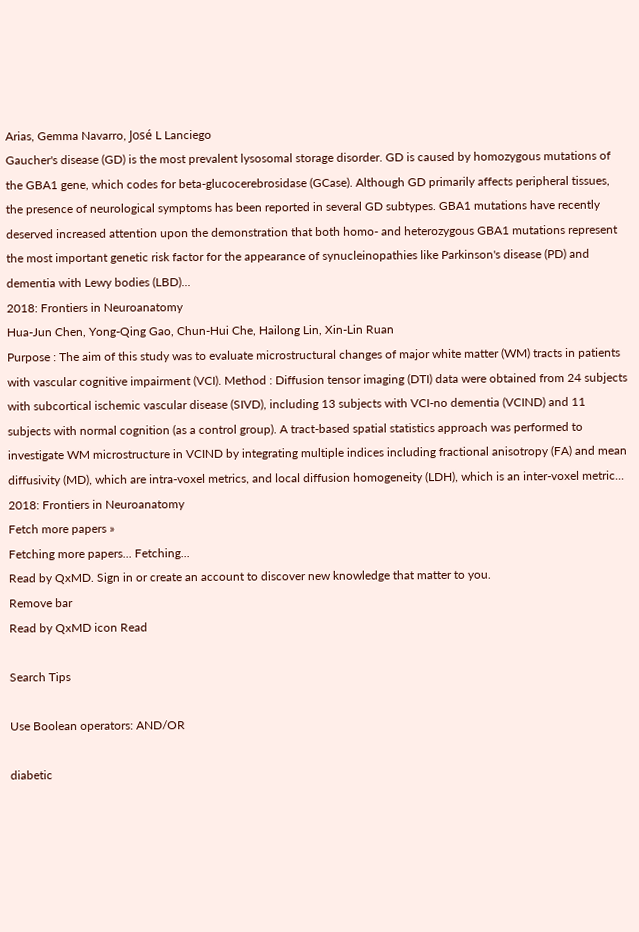Arias, Gemma Navarro, José L Lanciego
Gaucher's disease (GD) is the most prevalent lysosomal storage disorder. GD is caused by homozygous mutations of the GBA1 gene, which codes for beta-glucocerebrosidase (GCase). Although GD primarily affects peripheral tissues, the presence of neurological symptoms has been reported in several GD subtypes. GBA1 mutations have recently deserved increased attention upon the demonstration that both homo- and heterozygous GBA1 mutations represent the most important genetic risk factor for the appearance of synucleinopathies like Parkinson's disease (PD) and dementia with Lewy bodies (LBD)...
2018: Frontiers in Neuroanatomy
Hua-Jun Chen, Yong-Qing Gao, Chun-Hui Che, Hailong Lin, Xin-Lin Ruan
Purpose : The aim of this study was to evaluate microstructural changes of major white matter (WM) tracts in patients with vascular cognitive impairment (VCI). Method : Diffusion tensor imaging (DTI) data were obtained from 24 subjects with subcortical ischemic vascular disease (SIVD), including 13 subjects with VCI-no dementia (VCIND) and 11 subjects with normal cognition (as a control group). A tract-based spatial statistics approach was performed to investigate WM microstructure in VCIND by integrating multiple indices including fractional anisotropy (FA) and mean diffusivity (MD), which are intra-voxel metrics, and local diffusion homogeneity (LDH), which is an inter-voxel metric...
2018: Frontiers in Neuroanatomy
Fetch more papers »
Fetching more papers... Fetching...
Read by QxMD. Sign in or create an account to discover new knowledge that matter to you.
Remove bar
Read by QxMD icon Read

Search Tips

Use Boolean operators: AND/OR

diabetic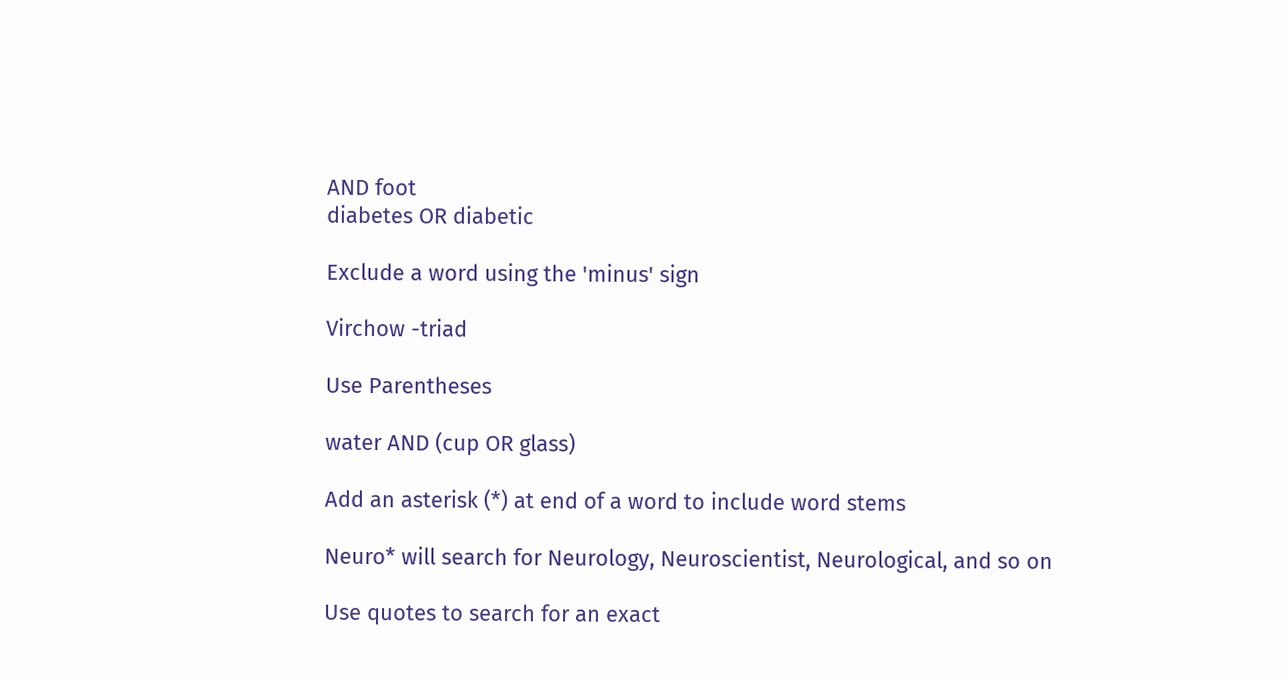AND foot
diabetes OR diabetic

Exclude a word using the 'minus' sign

Virchow -triad

Use Parentheses

water AND (cup OR glass)

Add an asterisk (*) at end of a word to include word stems

Neuro* will search for Neurology, Neuroscientist, Neurological, and so on

Use quotes to search for an exact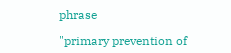phrase

"primary prevention of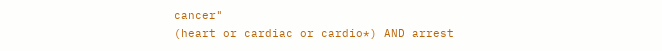cancer"
(heart or cardiac or cardio*) AND arrest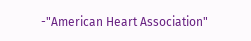-"American Heart Association"